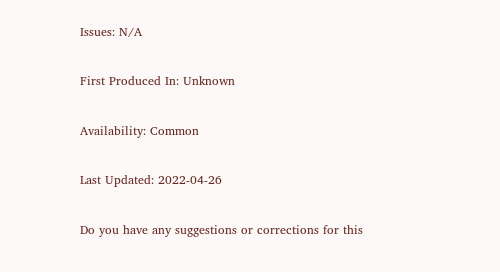Issues: N/A

First Produced In: Unknown

Availability: Common

Last Updated: 2022-04-26

Do you have any suggestions or corrections for this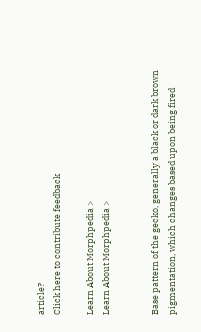article?
Click here to contribute feedback

Learn About Morphpedia >
Learn About Morphpedia >


Base pattern of the gecko, generally a black or dark brown pigmentation, which changes based upon being fired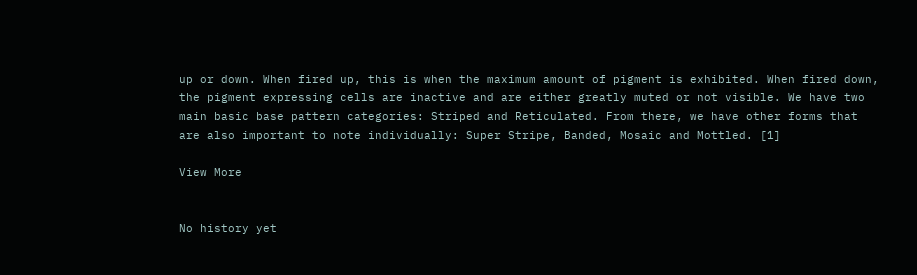up or down. When fired up, this is when the maximum amount of pigment is exhibited. When fired down, the pigment expressing cells are inactive and are either greatly muted or not visible. We have two main basic base pattern categories: Striped and Reticulated. From there, we have other forms that are also important to note individually: Super Stripe, Banded, Mosaic and Mottled. [1]

View More


No history yet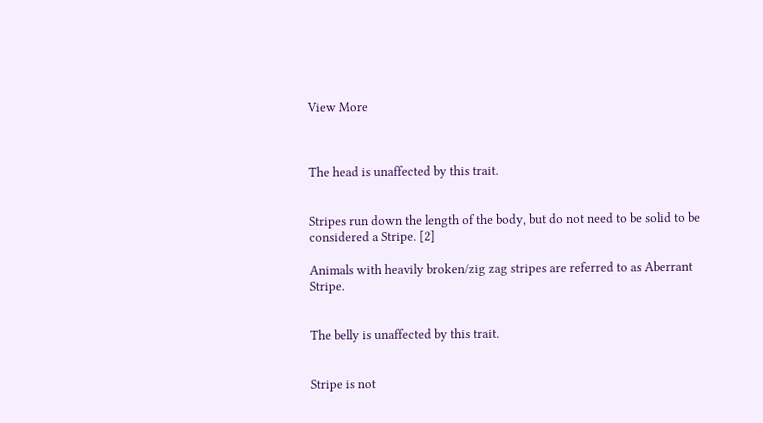View More



The head is unaffected by this trait.


Stripes run down the length of the body, but do not need to be solid to be considered a Stripe. [2]

Animals with heavily broken/zig zag stripes are referred to as Aberrant Stripe.


The belly is unaffected by this trait.


Stripe is not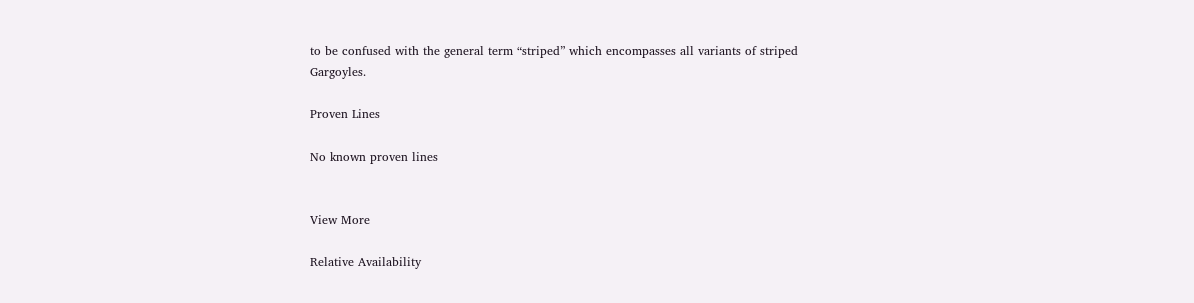to be confused with the general term “striped” which encompasses all variants of striped Gargoyles.

Proven Lines

No known proven lines


View More

Relative Availability